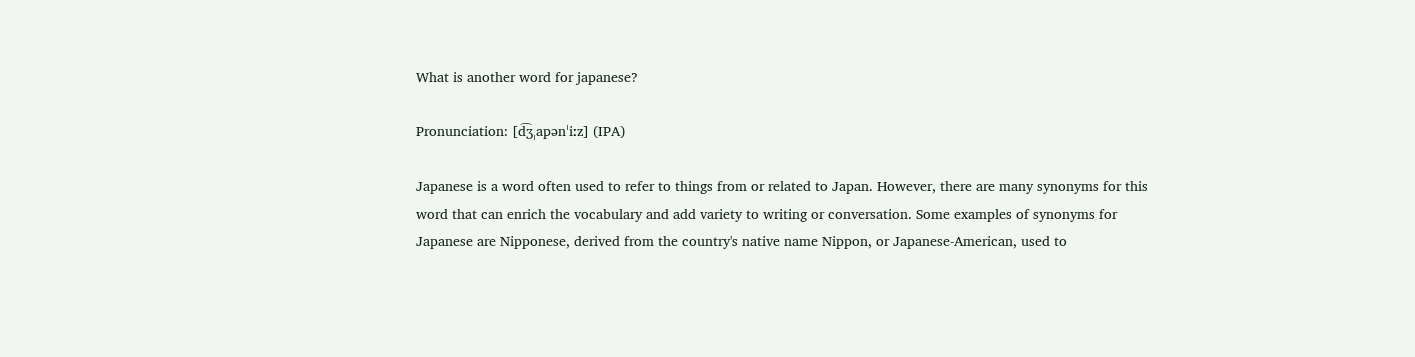What is another word for japanese?

Pronunciation: [d͡ʒˌapənˈiːz] (IPA)

Japanese is a word often used to refer to things from or related to Japan. However, there are many synonyms for this word that can enrich the vocabulary and add variety to writing or conversation. Some examples of synonyms for Japanese are Nipponese, derived from the country's native name Nippon, or Japanese-American, used to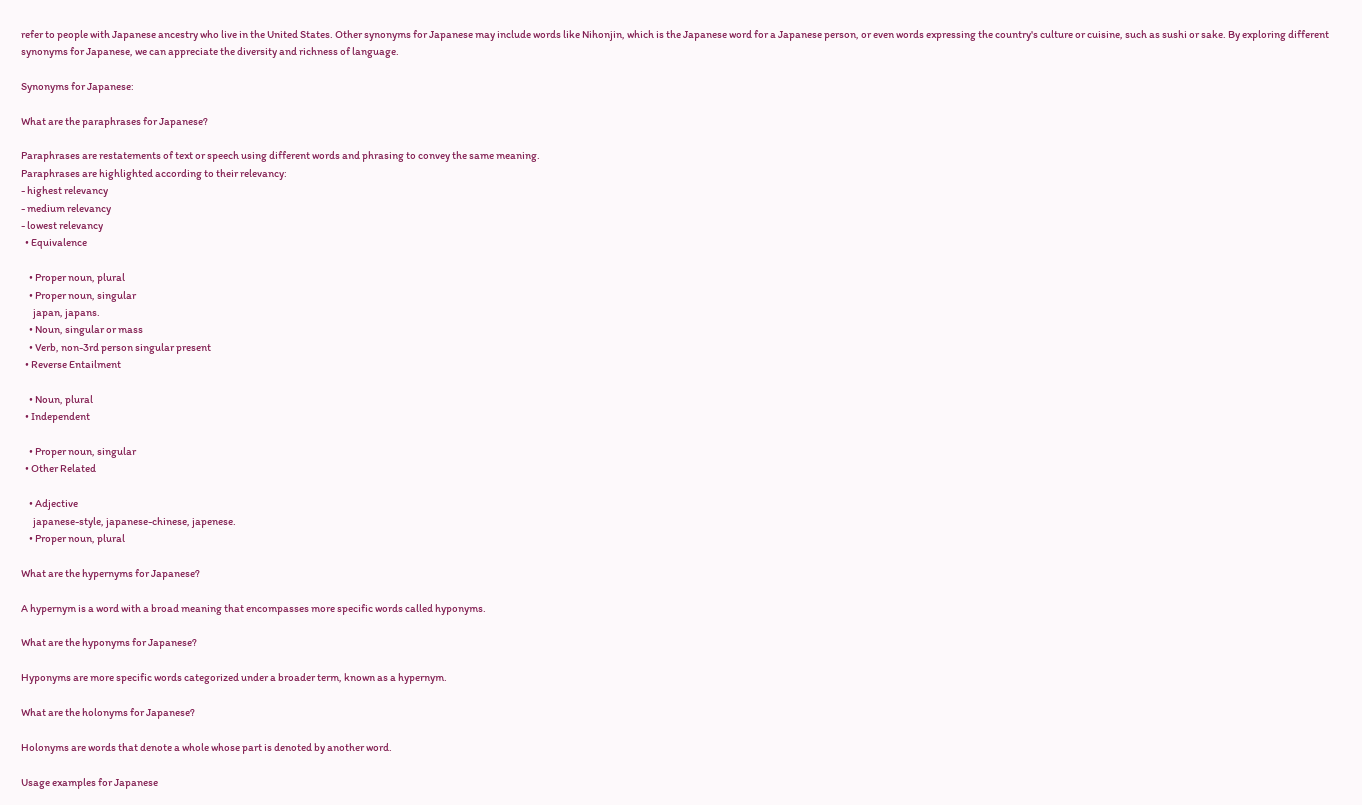refer to people with Japanese ancestry who live in the United States. Other synonyms for Japanese may include words like Nihonjin, which is the Japanese word for a Japanese person, or even words expressing the country's culture or cuisine, such as sushi or sake. By exploring different synonyms for Japanese, we can appreciate the diversity and richness of language.

Synonyms for Japanese:

What are the paraphrases for Japanese?

Paraphrases are restatements of text or speech using different words and phrasing to convey the same meaning.
Paraphrases are highlighted according to their relevancy:
- highest relevancy
- medium relevancy
- lowest relevancy
  • Equivalence

    • Proper noun, plural
    • Proper noun, singular
      japan, japans.
    • Noun, singular or mass
    • Verb, non-3rd person singular present
  • Reverse Entailment

    • Noun, plural
  • Independent

    • Proper noun, singular
  • Other Related

    • Adjective
      japanese-style, japanese-chinese, japenese.
    • Proper noun, plural

What are the hypernyms for Japanese?

A hypernym is a word with a broad meaning that encompasses more specific words called hyponyms.

What are the hyponyms for Japanese?

Hyponyms are more specific words categorized under a broader term, known as a hypernym.

What are the holonyms for Japanese?

Holonyms are words that denote a whole whose part is denoted by another word.

Usage examples for Japanese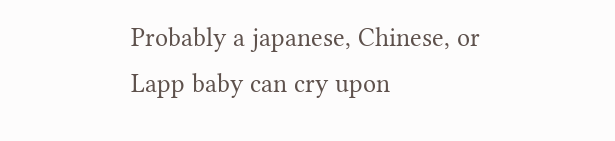Probably a japanese, Chinese, or Lapp baby can cry upon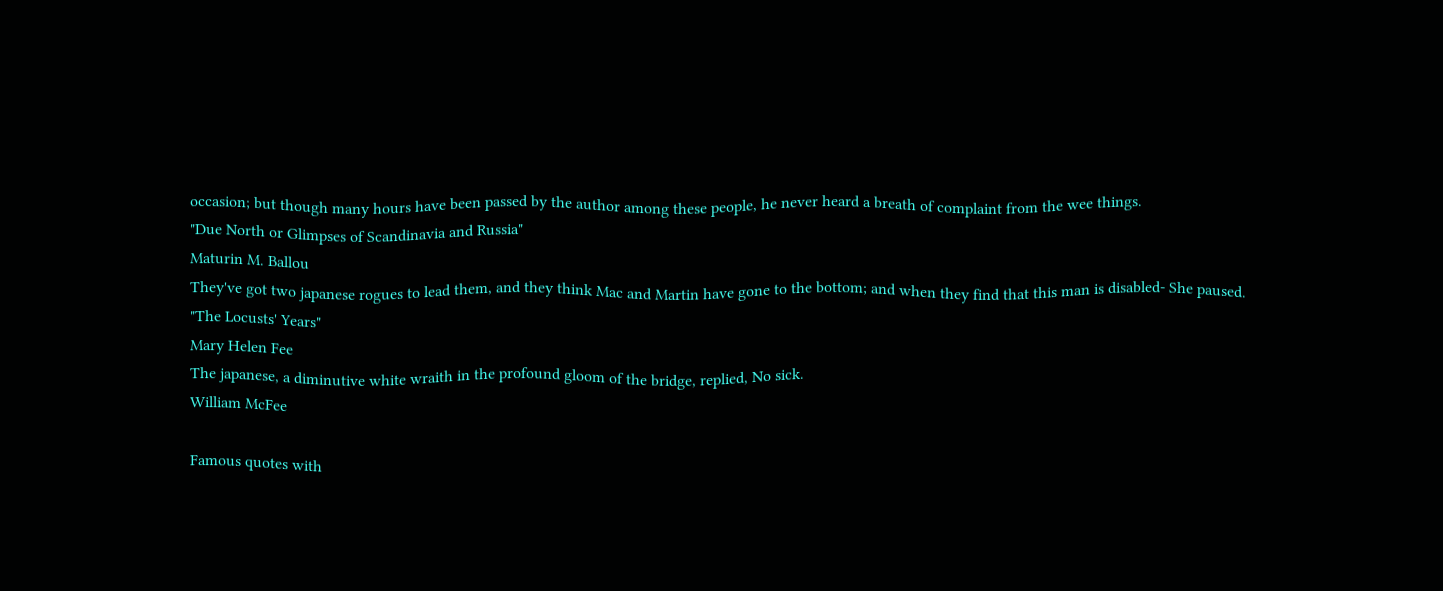occasion; but though many hours have been passed by the author among these people, he never heard a breath of complaint from the wee things.
"Due North or Glimpses of Scandinavia and Russia"
Maturin M. Ballou
They've got two japanese rogues to lead them, and they think Mac and Martin have gone to the bottom; and when they find that this man is disabled- She paused.
"The Locusts' Years"
Mary Helen Fee
The japanese, a diminutive white wraith in the profound gloom of the bridge, replied, No sick.
William McFee

Famous quotes with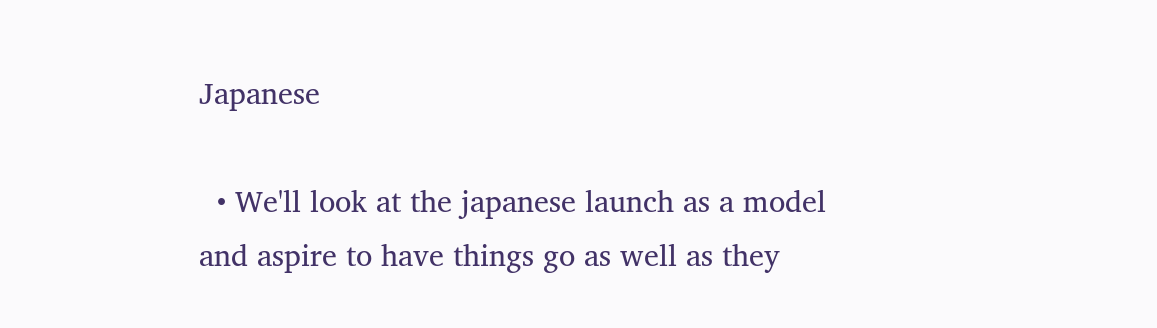Japanese

  • We'll look at the japanese launch as a model and aspire to have things go as well as they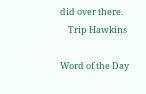did over there.
    Trip Hawkins

Word of the Day